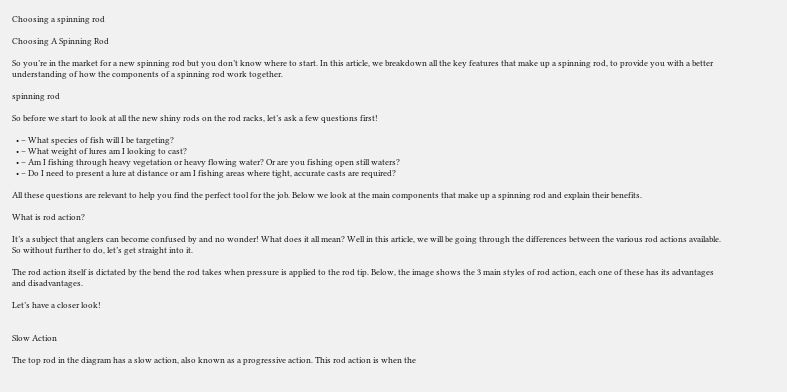Choosing a spinning rod

Choosing A Spinning Rod

So you’re in the market for a new spinning rod but you don’t know where to start. In this article, we breakdown all the key features that make up a spinning rod, to provide you with a better understanding of how the components of a spinning rod work together.

spinning rod

So before we start to look at all the new shiny rods on the rod racks, let’s ask a few questions first!

  • – What species of fish will I be targeting?
  • – What weight of lures am I looking to cast?
  • – Am I fishing through heavy vegetation or heavy flowing water? Or are you fishing open still waters?
  • – Do I need to present a lure at distance or am I fishing areas where tight, accurate casts are required?

All these questions are relevant to help you find the perfect tool for the job. Below we look at the main components that make up a spinning rod and explain their benefits.

What is rod action?

It’s a subject that anglers can become confused by and no wonder! What does it all mean? Well in this article, we will be going through the differences between the various rod actions available. So without further to do, let’s get straight into it.

The rod action itself is dictated by the bend the rod takes when pressure is applied to the rod tip. Below, the image shows the 3 main styles of rod action, each one of these has its advantages and disadvantages.

Let’s have a closer look!


Slow Action

The top rod in the diagram has a slow action, also known as a progressive action. This rod action is when the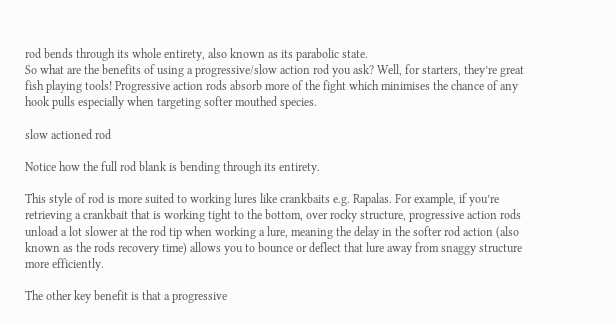rod bends through its whole entirety, also known as its parabolic state.
So what are the benefits of using a progressive/slow action rod you ask? Well, for starters, they’re great fish playing tools! Progressive action rods absorb more of the fight which minimises the chance of any hook pulls especially when targeting softer mouthed species.

slow actioned rod

Notice how the full rod blank is bending through its entirety.

This style of rod is more suited to working lures like crankbaits e.g. Rapalas. For example, if you’re retrieving a crankbait that is working tight to the bottom, over rocky structure, progressive action rods unload a lot slower at the rod tip when working a lure, meaning the delay in the softer rod action (also known as the rods recovery time) allows you to bounce or deflect that lure away from snaggy structure more efficiently.

The other key benefit is that a progressive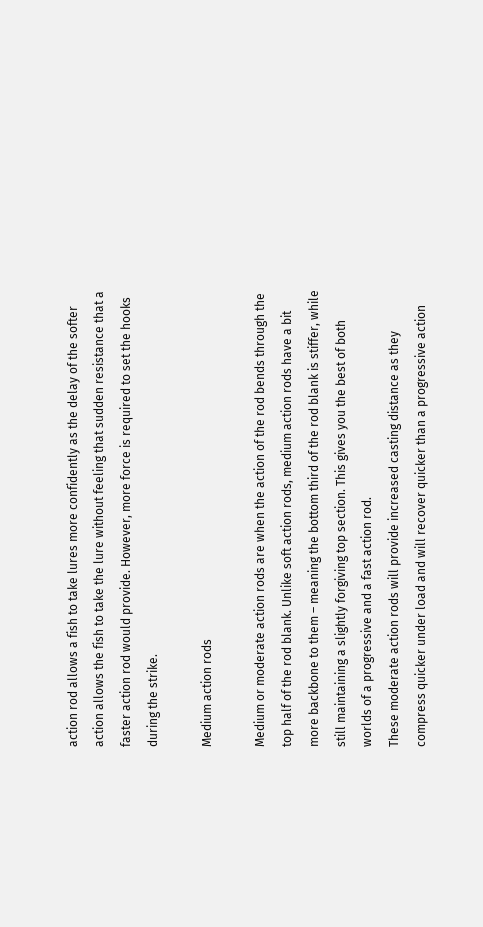action rod allows a fish to take lures more confidently as the delay of the softer action allows the fish to take the lure without feeling that sudden resistance that a faster action rod would provide. However, more force is required to set the hooks during the strike.

Medium action rods

Medium or moderate action rods are when the action of the rod bends through the top half of the rod blank. Unlike soft action rods, medium action rods have a bit more backbone to them – meaning the bottom third of the rod blank is stiffer, while still maintaining a slightly forgiving top section. This gives you the best of both worlds of a progressive and a fast action rod.
These moderate action rods will provide increased casting distance as they compress quicker under load and will recover quicker than a progressive action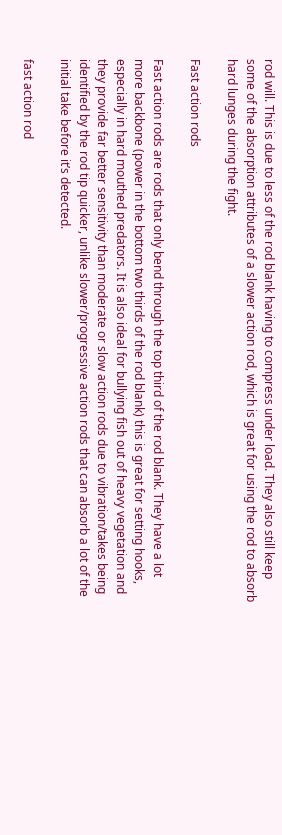rod will. This is due to less of the rod blank having to compress under load. They also still keep some of the absorption attributes of a slower action rod, which is great for using the rod to absorb hard lunges during the fight.

Fast action rods

Fast action rods are rods that only bend through the top third of the rod blank. They have a lot more backbone (power in the bottom two thirds of the rod blank) this is great for setting hooks, especially in hard mouthed predators. It is also ideal for bullying fish out of heavy vegetation and they provide far better sensitivity than moderate or slow action rods due to vibration/takes being identified by the rod tip quicker, unlike slower/progressive action rods that can absorb a lot of the initial take before it’s detected.

fast action rod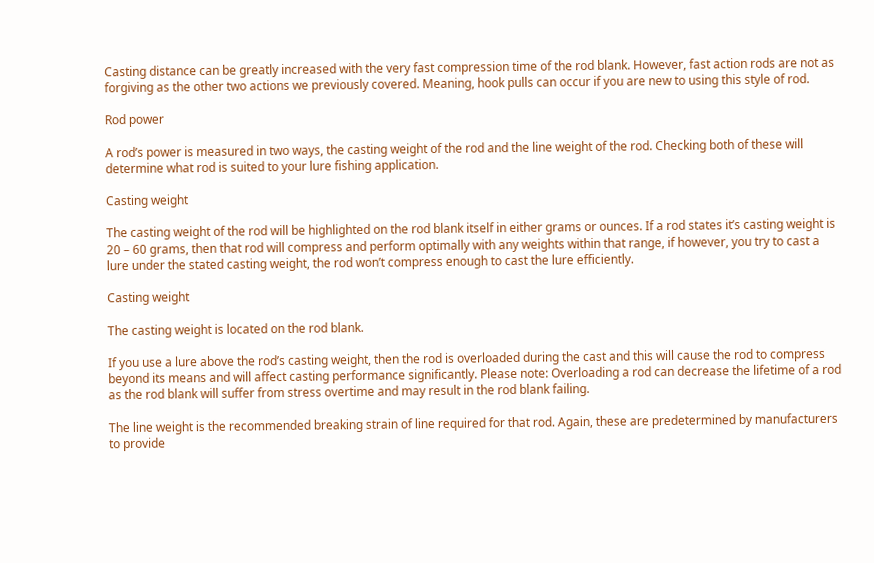Casting distance can be greatly increased with the very fast compression time of the rod blank. However, fast action rods are not as forgiving as the other two actions we previously covered. Meaning, hook pulls can occur if you are new to using this style of rod.

Rod power

A rod’s power is measured in two ways, the casting weight of the rod and the line weight of the rod. Checking both of these will determine what rod is suited to your lure fishing application.

Casting weight

The casting weight of the rod will be highlighted on the rod blank itself in either grams or ounces. If a rod states it’s casting weight is 20 – 60 grams, then that rod will compress and perform optimally with any weights within that range, if however, you try to cast a lure under the stated casting weight, the rod won’t compress enough to cast the lure efficiently.

Casting weight

The casting weight is located on the rod blank.

If you use a lure above the rod’s casting weight, then the rod is overloaded during the cast and this will cause the rod to compress beyond its means and will affect casting performance significantly. Please note: Overloading a rod can decrease the lifetime of a rod as the rod blank will suffer from stress overtime and may result in the rod blank failing.

The line weight is the recommended breaking strain of line required for that rod. Again, these are predetermined by manufacturers to provide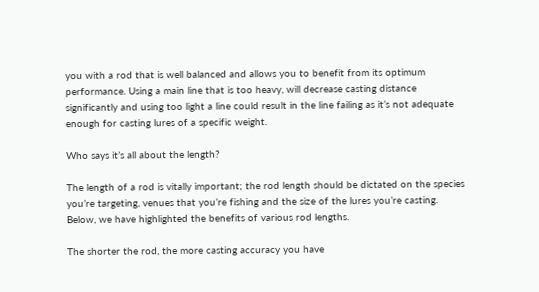you with a rod that is well balanced and allows you to benefit from its optimum performance. Using a main line that is too heavy, will decrease casting distance significantly and using too light a line could result in the line failing as it’s not adequate enough for casting lures of a specific weight.

Who says it’s all about the length?

The length of a rod is vitally important; the rod length should be dictated on the species you’re targeting, venues that you’re fishing and the size of the lures you’re casting. Below, we have highlighted the benefits of various rod lengths.

The shorter the rod, the more casting accuracy you have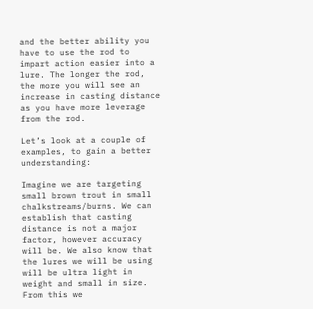and the better ability you have to use the rod to impart action easier into a lure. The longer the rod, the more you will see an increase in casting distance as you have more leverage from the rod.

Let’s look at a couple of examples, to gain a better understanding:

Imagine we are targeting small brown trout in small chalkstreams/burns. We can establish that casting distance is not a major factor, however accuracy will be. We also know that the lures we will be using will be ultra light in weight and small in size. From this we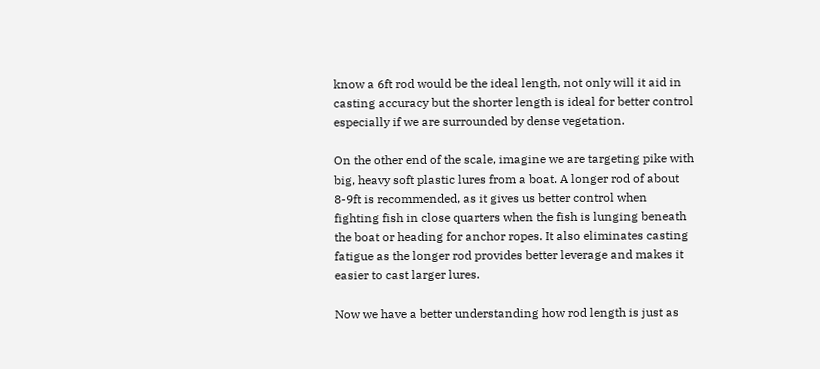know a 6ft rod would be the ideal length, not only will it aid in casting accuracy but the shorter length is ideal for better control especially if we are surrounded by dense vegetation.

On the other end of the scale, imagine we are targeting pike with big, heavy soft plastic lures from a boat. A longer rod of about 8-9ft is recommended, as it gives us better control when fighting fish in close quarters when the fish is lunging beneath the boat or heading for anchor ropes. It also eliminates casting fatigue as the longer rod provides better leverage and makes it easier to cast larger lures.

Now we have a better understanding how rod length is just as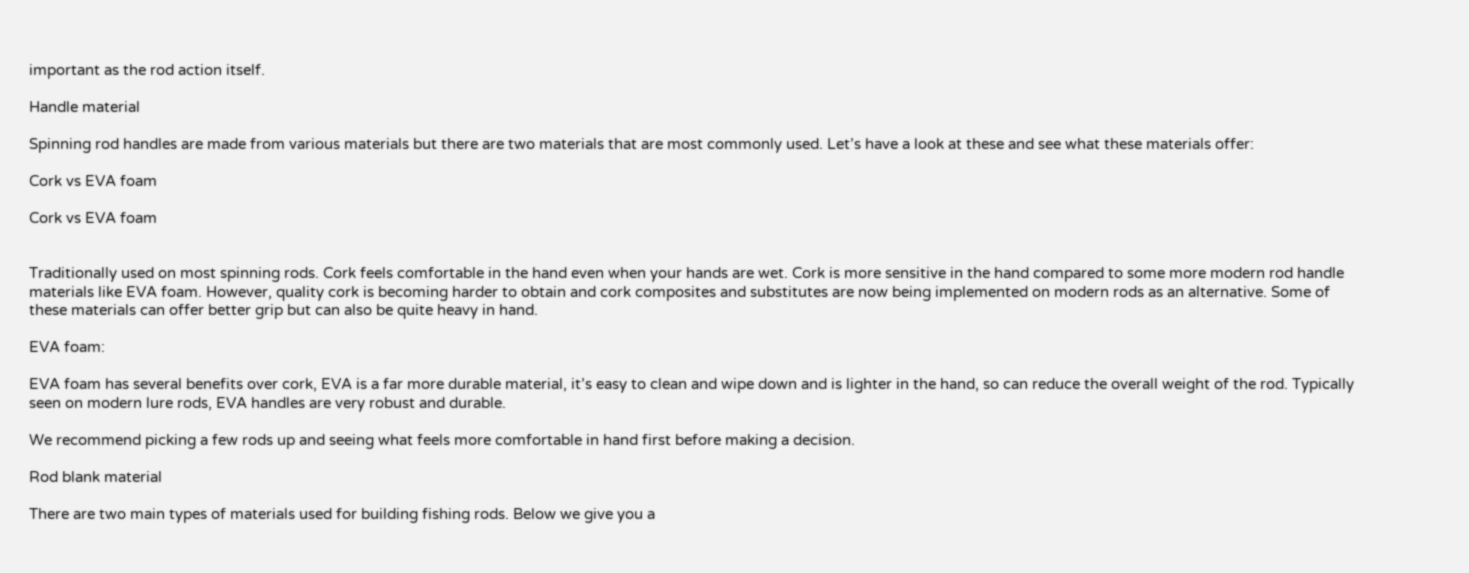important as the rod action itself.

Handle material

Spinning rod handles are made from various materials but there are two materials that are most commonly used. Let’s have a look at these and see what these materials offer:

Cork vs EVA foam

Cork vs EVA foam


Traditionally used on most spinning rods. Cork feels comfortable in the hand even when your hands are wet. Cork is more sensitive in the hand compared to some more modern rod handle materials like EVA foam. However, quality cork is becoming harder to obtain and cork composites and substitutes are now being implemented on modern rods as an alternative. Some of these materials can offer better grip but can also be quite heavy in hand.

EVA foam:

EVA foam has several benefits over cork, EVA is a far more durable material, it’s easy to clean and wipe down and is lighter in the hand, so can reduce the overall weight of the rod. Typically seen on modern lure rods, EVA handles are very robust and durable.

We recommend picking a few rods up and seeing what feels more comfortable in hand first before making a decision.

Rod blank material

There are two main types of materials used for building fishing rods. Below we give you a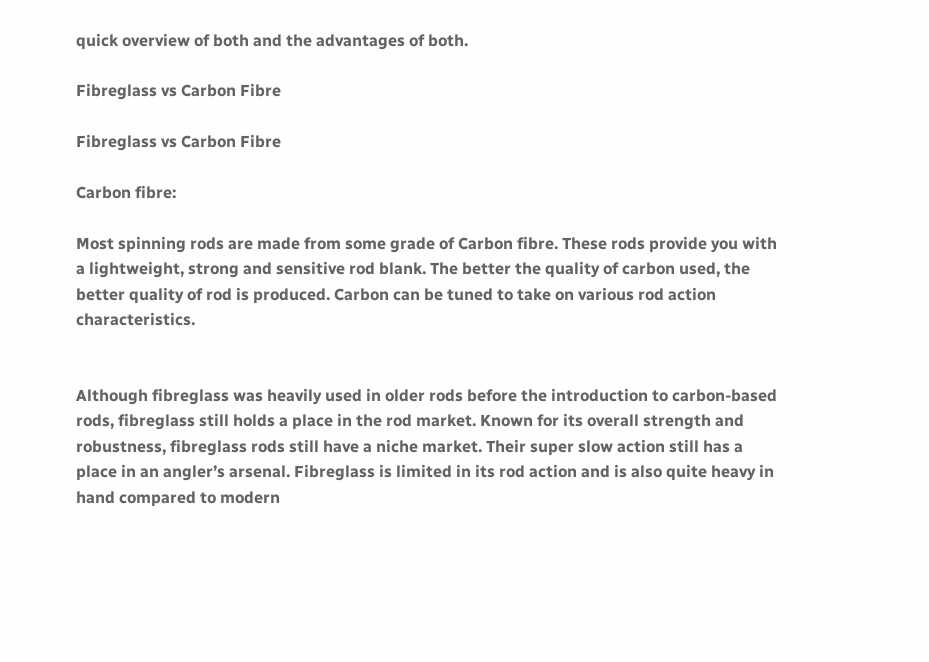quick overview of both and the advantages of both.

Fibreglass vs Carbon Fibre

Fibreglass vs Carbon Fibre

Carbon fibre:

Most spinning rods are made from some grade of Carbon fibre. These rods provide you with a lightweight, strong and sensitive rod blank. The better the quality of carbon used, the better quality of rod is produced. Carbon can be tuned to take on various rod action characteristics.


Although fibreglass was heavily used in older rods before the introduction to carbon-based rods, fibreglass still holds a place in the rod market. Known for its overall strength and robustness, fibreglass rods still have a niche market. Their super slow action still has a place in an angler’s arsenal. Fibreglass is limited in its rod action and is also quite heavy in hand compared to modern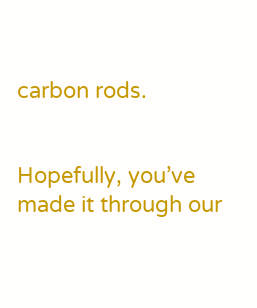carbon rods.


Hopefully, you’ve made it through our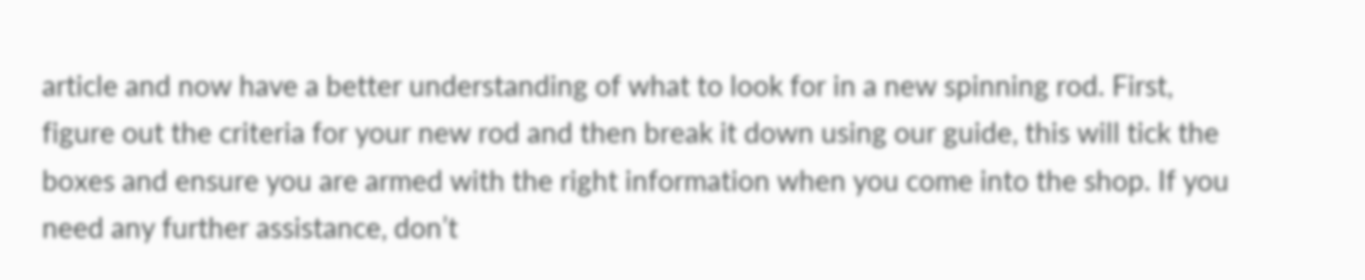article and now have a better understanding of what to look for in a new spinning rod. First, figure out the criteria for your new rod and then break it down using our guide, this will tick the boxes and ensure you are armed with the right information when you come into the shop. If you need any further assistance, don’t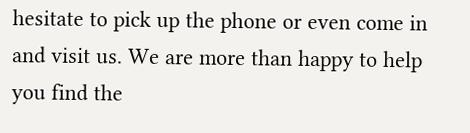hesitate to pick up the phone or even come in and visit us. We are more than happy to help you find the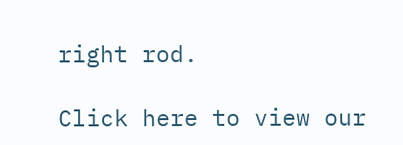right rod.

Click here to view our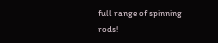full range of spinning rods!